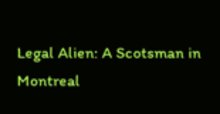Legal Alien: A Scotsman in Montreal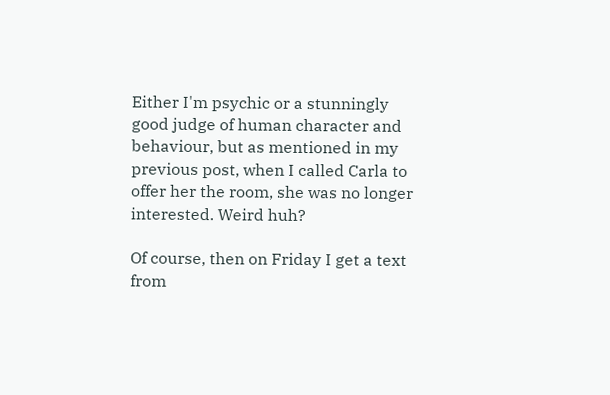Either I'm psychic or a stunningly good judge of human character and behaviour, but as mentioned in my previous post, when I called Carla to offer her the room, she was no longer interested. Weird huh?

Of course, then on Friday I get a text from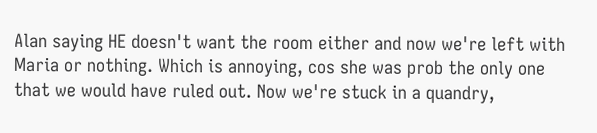Alan saying HE doesn't want the room either and now we're left with Maria or nothing. Which is annoying, cos she was prob the only one that we would have ruled out. Now we're stuck in a quandry,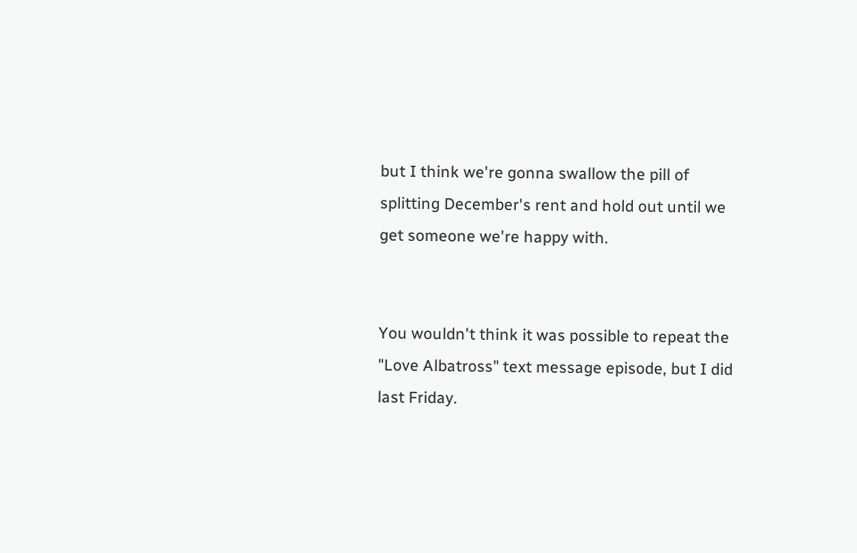but I think we're gonna swallow the pill of splitting December's rent and hold out until we get someone we're happy with.


You wouldn't think it was possible to repeat the "Love Albatross" text message episode, but I did last Friday.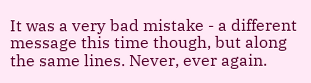It was a very bad mistake - a different message this time though, but along the same lines. Never, ever again.